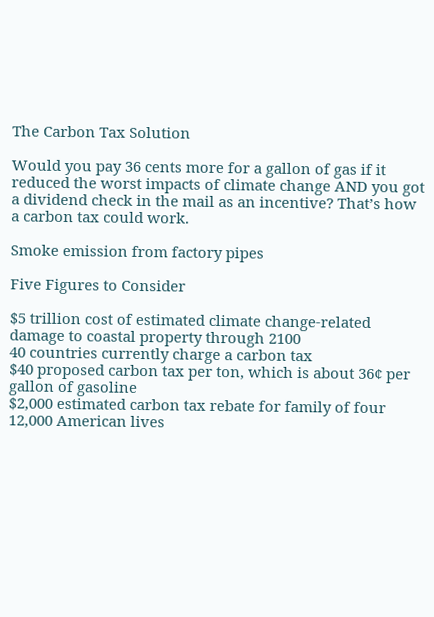The Carbon Tax Solution

Would you pay 36 cents more for a gallon of gas if it reduced the worst impacts of climate change AND you got a dividend check in the mail as an incentive? That’s how a carbon tax could work.

Smoke emission from factory pipes

Five Figures to Consider

$5 trillion cost of estimated climate change-related damage to coastal property through 2100
40 countries currently charge a carbon tax
$40 proposed carbon tax per ton, which is about 36¢ per gallon of gasoline
$2,000 estimated carbon tax rebate for family of four
12,000 American lives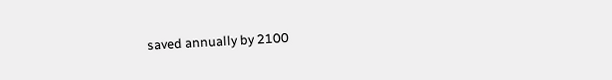saved annually by 2100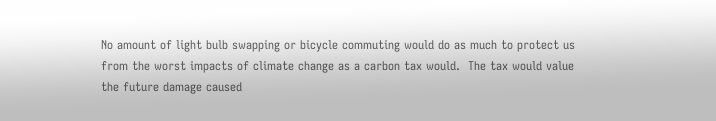No amount of light bulb swapping or bicycle commuting would do as much to protect us from the worst impacts of climate change as a carbon tax would.  The tax would value the future damage caused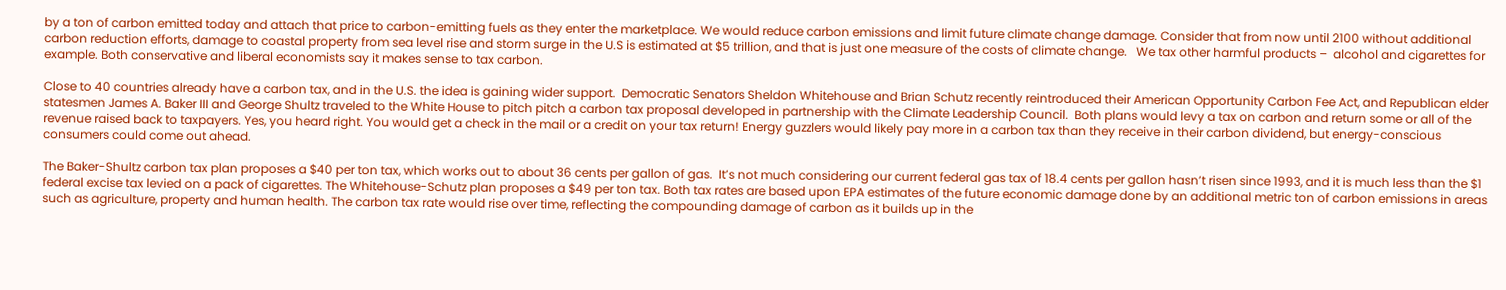by a ton of carbon emitted today and attach that price to carbon-emitting fuels as they enter the marketplace. We would reduce carbon emissions and limit future climate change damage. Consider that from now until 2100 without additional carbon reduction efforts, damage to coastal property from sea level rise and storm surge in the U.S is estimated at $5 trillion, and that is just one measure of the costs of climate change.   We tax other harmful products –  alcohol and cigarettes for example. Both conservative and liberal economists say it makes sense to tax carbon.

Close to 40 countries already have a carbon tax, and in the U.S. the idea is gaining wider support.  Democratic Senators Sheldon Whitehouse and Brian Schutz recently reintroduced their American Opportunity Carbon Fee Act, and Republican elder statesmen James A. Baker III and George Shultz traveled to the White House to pitch pitch a carbon tax proposal developed in partnership with the Climate Leadership Council.  Both plans would levy a tax on carbon and return some or all of the revenue raised back to taxpayers. Yes, you heard right. You would get a check in the mail or a credit on your tax return! Energy guzzlers would likely pay more in a carbon tax than they receive in their carbon dividend, but energy-conscious consumers could come out ahead.

The Baker-Shultz carbon tax plan proposes a $40 per ton tax, which works out to about 36 cents per gallon of gas.  It’s not much considering our current federal gas tax of 18.4 cents per gallon hasn’t risen since 1993, and it is much less than the $1 federal excise tax levied on a pack of cigarettes. The Whitehouse-Schutz plan proposes a $49 per ton tax. Both tax rates are based upon EPA estimates of the future economic damage done by an additional metric ton of carbon emissions in areas such as agriculture, property and human health. The carbon tax rate would rise over time, reflecting the compounding damage of carbon as it builds up in the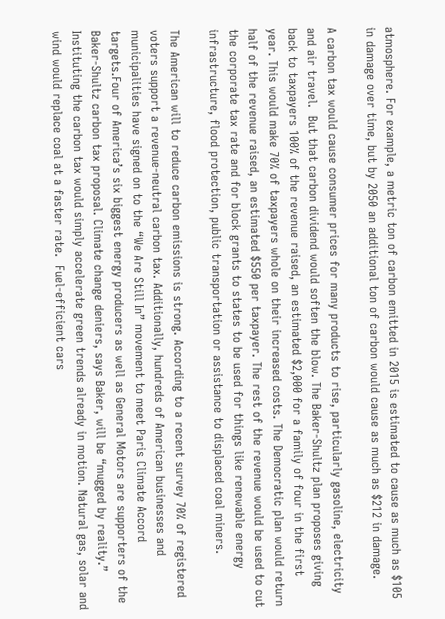atmosphere. For example, a metric ton of carbon emitted in 2015 is estimated to cause as much as $105 in damage over time, but by 2050 an additional ton of carbon would cause as much as $212 in damage.

A carbon tax would cause consumer prices for many products to rise, particularly gasoline, electricity and air travel.  But that carbon dividend would soften the blow. The Baker-Shultz plan proposes giving back to taxpayers 100% of the revenue raised, an estimated $2,000 for a family of four in the first year. This would make 70% of taxpayers whole on their increased costs. The Democratic plan would return half of the revenue raised, an estimated $550 per taxpayer. The rest of the revenue would be used to cut the corporate tax rate and for block grants to states to be used for things like renewable energy infrastructure, flood protection, public transportation or assistance to displaced coal miners.

The American will to reduce carbon emissions is strong. According to a recent survey 70% of registered voters support a revenue-neutral carbon tax. Additionally, hundreds of American businesses and municipalities have signed on to the “We Are Still In” movement to meet Paris Climate Accord targets.Four of America’s six biggest energy producers as well as General Motors are supporters of the Baker-Shultz carbon tax proposal. Climate change deniers, says Baker, will be “mugged by reality.”  Instituting the carbon tax would simply accelerate green trends already in motion. Natural gas, solar and wind would replace coal at a faster rate.  Fuel-efficient cars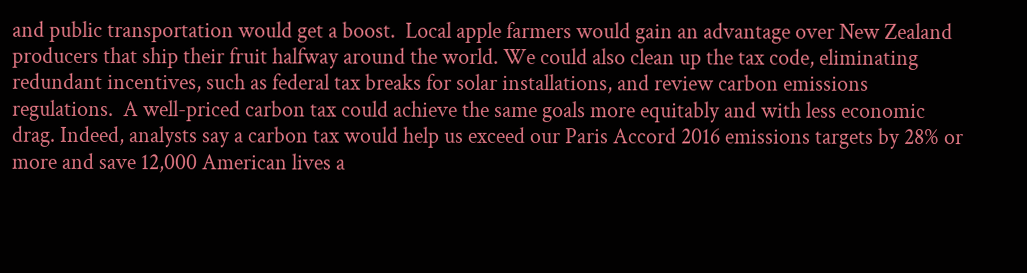and public transportation would get a boost.  Local apple farmers would gain an advantage over New Zealand producers that ship their fruit halfway around the world. We could also clean up the tax code, eliminating redundant incentives, such as federal tax breaks for solar installations, and review carbon emissions regulations.  A well-priced carbon tax could achieve the same goals more equitably and with less economic drag. Indeed, analysts say a carbon tax would help us exceed our Paris Accord 2016 emissions targets by 28% or more and save 12,000 American lives a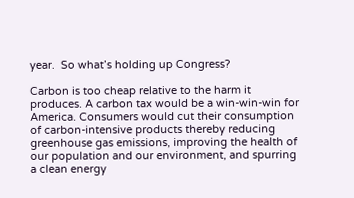year.  So what’s holding up Congress?

Carbon is too cheap relative to the harm it produces. A carbon tax would be a win-win-win for America. Consumers would cut their consumption of carbon-intensive products thereby reducing greenhouse gas emissions, improving the health of our population and our environment, and spurring a clean energy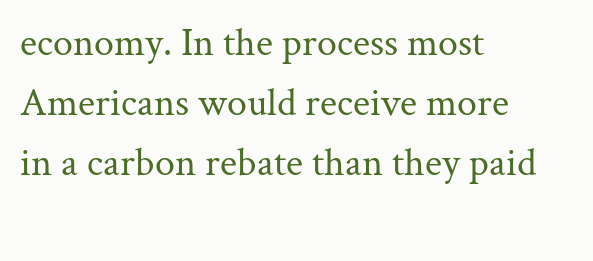economy. In the process most Americans would receive more in a carbon rebate than they paid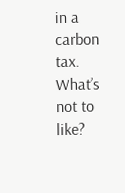in a carbon tax.  What’s not to like?